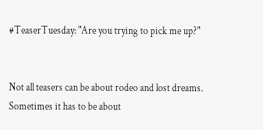#TeaserTuesday: "Are you trying to pick me up?"


Not all teasers can be about rodeo and lost dreams. Sometimes it has to be about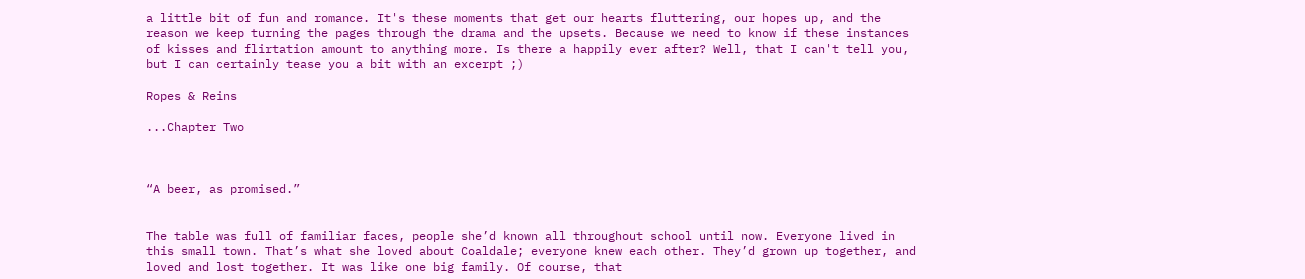a little bit of fun and romance. It's these moments that get our hearts fluttering, our hopes up, and the reason we keep turning the pages through the drama and the upsets. Because we need to know if these instances of kisses and flirtation amount to anything more. Is there a happily ever after? Well, that I can't tell you, but I can certainly tease you a bit with an excerpt ;)

Ropes & Reins

...Chapter Two



“A beer, as promised.”


The table was full of familiar faces, people she’d known all throughout school until now. Everyone lived in this small town. That’s what she loved about Coaldale; everyone knew each other. They’d grown up together, and loved and lost together. It was like one big family. Of course, that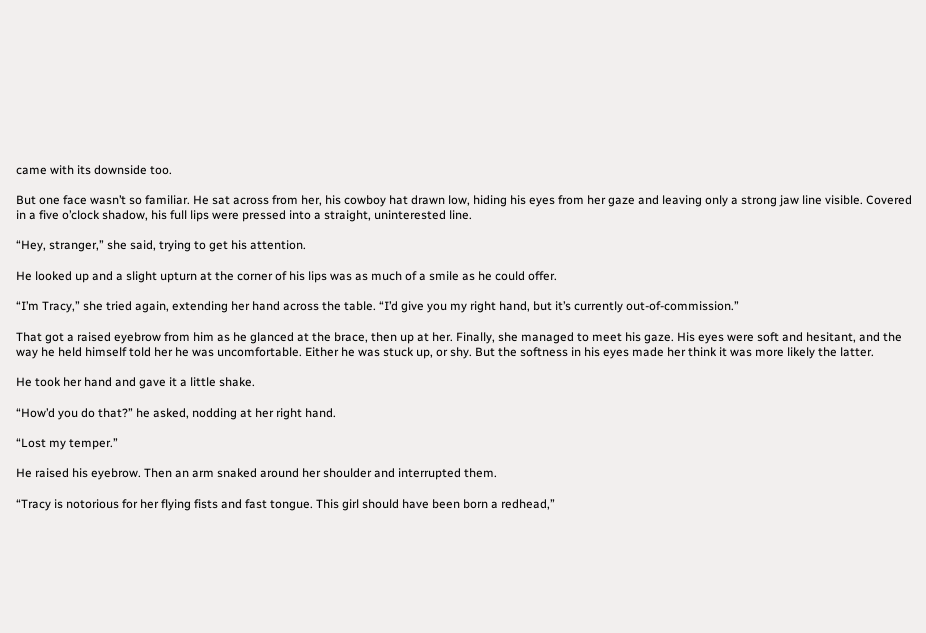came with its downside too.

But one face wasn’t so familiar. He sat across from her, his cowboy hat drawn low, hiding his eyes from her gaze and leaving only a strong jaw line visible. Covered in a five o’clock shadow, his full lips were pressed into a straight, uninterested line.

“Hey, stranger,” she said, trying to get his attention.

He looked up and a slight upturn at the corner of his lips was as much of a smile as he could offer.

“I’m Tracy,” she tried again, extending her hand across the table. “I’d give you my right hand, but it’s currently out-of-commission.”

That got a raised eyebrow from him as he glanced at the brace, then up at her. Finally, she managed to meet his gaze. His eyes were soft and hesitant, and the way he held himself told her he was uncomfortable. Either he was stuck up, or shy. But the softness in his eyes made her think it was more likely the latter.

He took her hand and gave it a little shake.

“How’d you do that?” he asked, nodding at her right hand.

“Lost my temper.”

He raised his eyebrow. Then an arm snaked around her shoulder and interrupted them.

“Tracy is notorious for her flying fists and fast tongue. This girl should have been born a redhead,”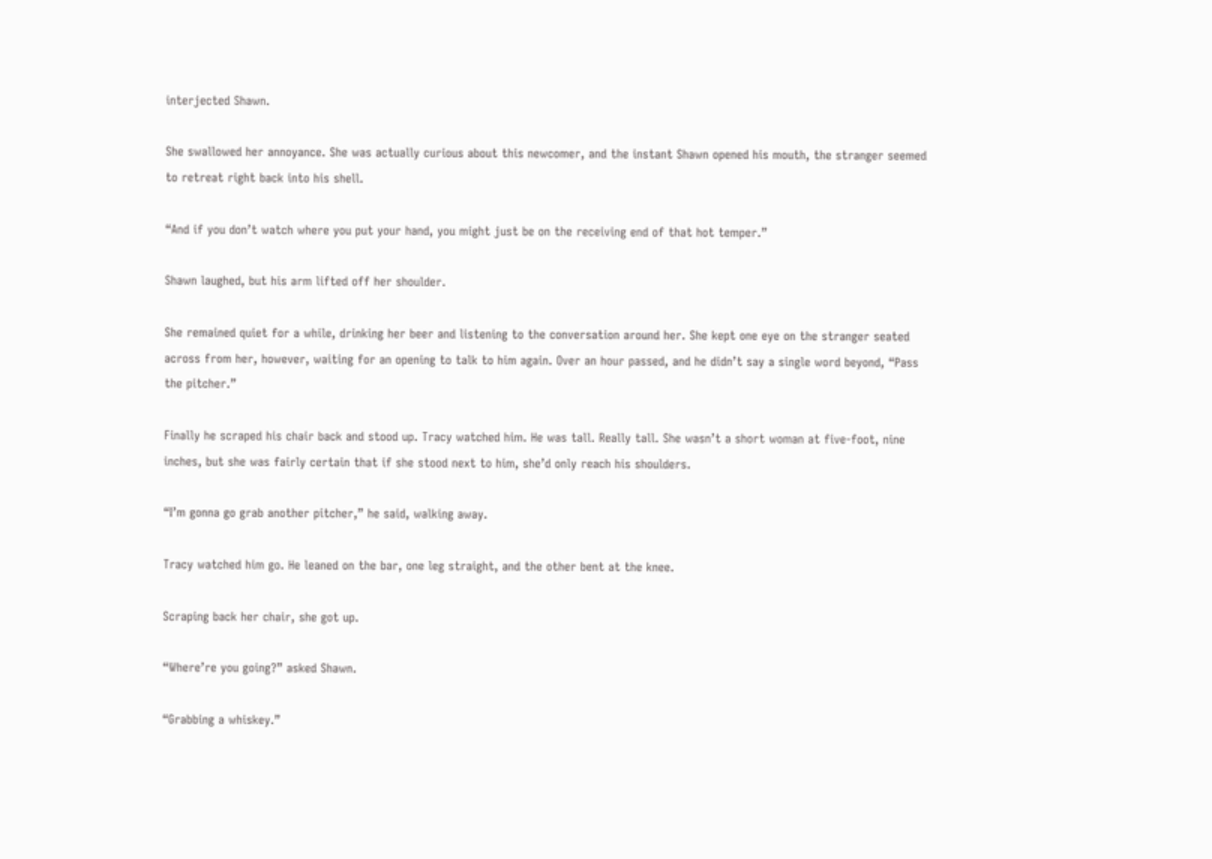interjected Shawn.

She swallowed her annoyance. She was actually curious about this newcomer, and the instant Shawn opened his mouth, the stranger seemed to retreat right back into his shell.

“And if you don’t watch where you put your hand, you might just be on the receiving end of that hot temper.”

Shawn laughed, but his arm lifted off her shoulder.

She remained quiet for a while, drinking her beer and listening to the conversation around her. She kept one eye on the stranger seated across from her, however, waiting for an opening to talk to him again. Over an hour passed, and he didn’t say a single word beyond, “Pass the pitcher.”

Finally he scraped his chair back and stood up. Tracy watched him. He was tall. Really tall. She wasn’t a short woman at five-foot, nine inches, but she was fairly certain that if she stood next to him, she’d only reach his shoulders.

“I’m gonna go grab another pitcher,” he said, walking away.

Tracy watched him go. He leaned on the bar, one leg straight, and the other bent at the knee.

Scraping back her chair, she got up.

“Where’re you going?” asked Shawn.

“Grabbing a whiskey.”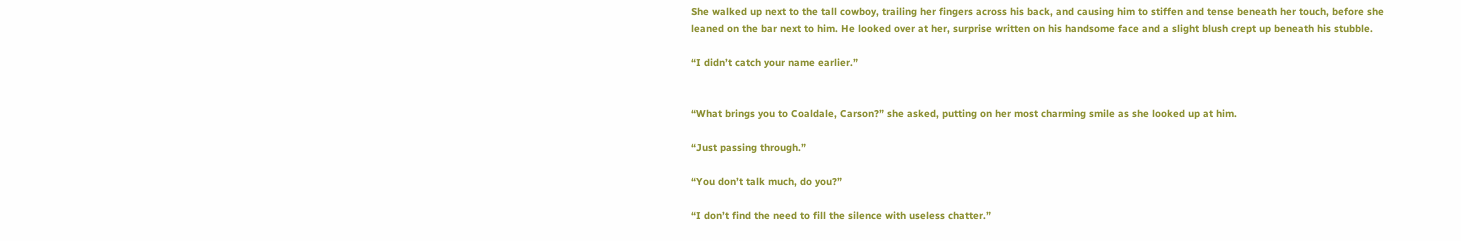She walked up next to the tall cowboy, trailing her fingers across his back, and causing him to stiffen and tense beneath her touch, before she leaned on the bar next to him. He looked over at her, surprise written on his handsome face and a slight blush crept up beneath his stubble.

“I didn’t catch your name earlier.”


“What brings you to Coaldale, Carson?” she asked, putting on her most charming smile as she looked up at him.

“Just passing through.”

“You don’t talk much, do you?”

“I don’t find the need to fill the silence with useless chatter.”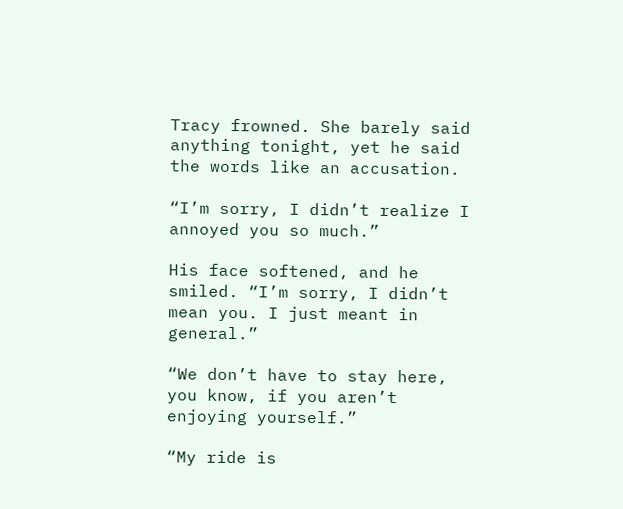Tracy frowned. She barely said anything tonight, yet he said the words like an accusation.

“I’m sorry, I didn’t realize I annoyed you so much.”

His face softened, and he smiled. “I’m sorry, I didn’t mean you. I just meant in general.”

“We don’t have to stay here, you know, if you aren’t enjoying yourself.”

“My ride is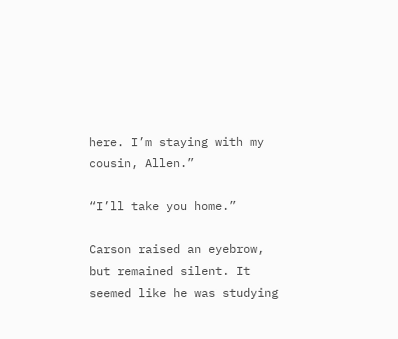here. I’m staying with my cousin, Allen.”

“I’ll take you home.”

Carson raised an eyebrow, but remained silent. It seemed like he was studying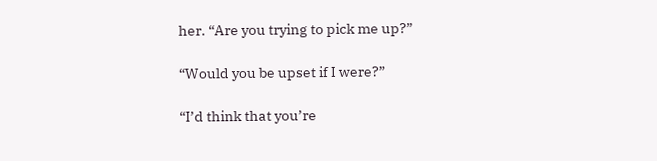her. “Are you trying to pick me up?”

“Would you be upset if I were?”

“I’d think that you’re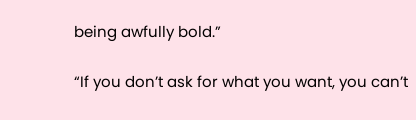being awfully bold.”

“If you don’t ask for what you want, you can’t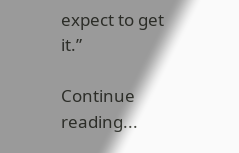expect to get it.”

Continue reading...